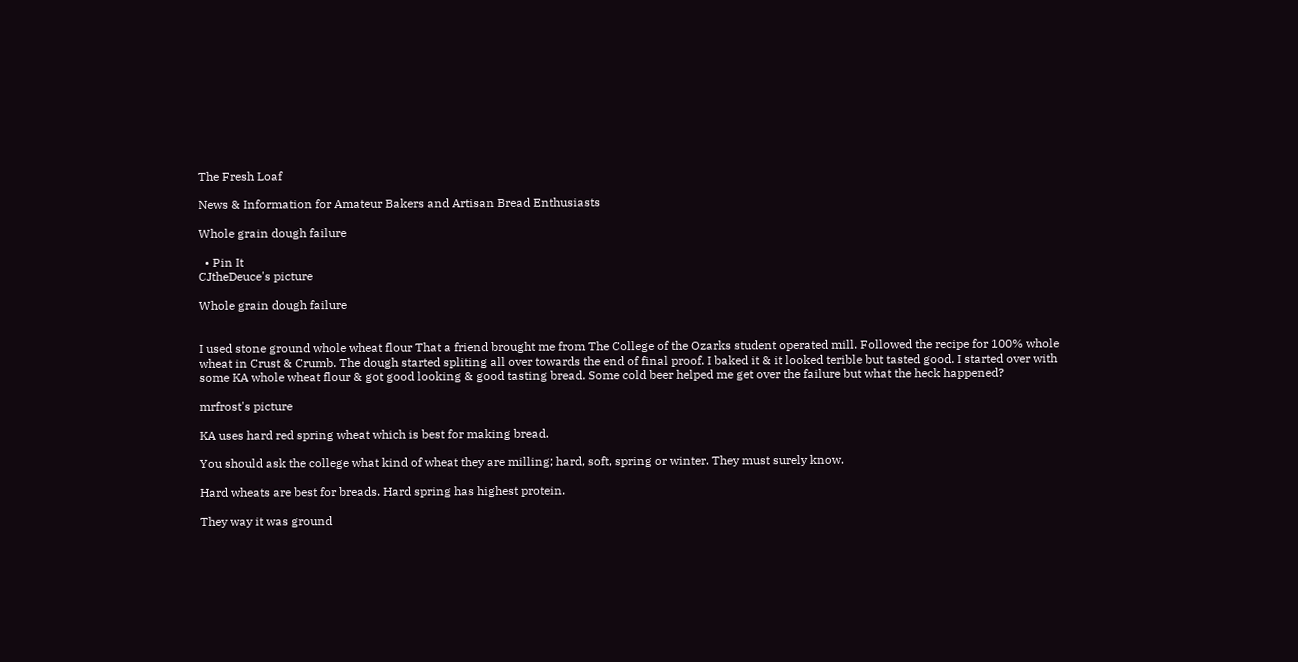The Fresh Loaf

News & Information for Amateur Bakers and Artisan Bread Enthusiasts

Whole grain dough failure

  • Pin It
CJtheDeuce's picture

Whole grain dough failure


I used stone ground whole wheat flour That a friend brought me from The College of the Ozarks student operated mill. Followed the recipe for 100% whole wheat in Crust & Crumb. The dough started spliting all over towards the end of final proof. I baked it & it looked terible but tasted good. I started over with some KA whole wheat flour & got good looking & good tasting bread. Some cold beer helped me get over the failure but what the heck happened?

mrfrost's picture

KA uses hard red spring wheat which is best for making bread.

You should ask the college what kind of wheat they are milling; hard, soft, spring or winter. They must surely know.

Hard wheats are best for breads. Hard spring has highest protein.

They way it was ground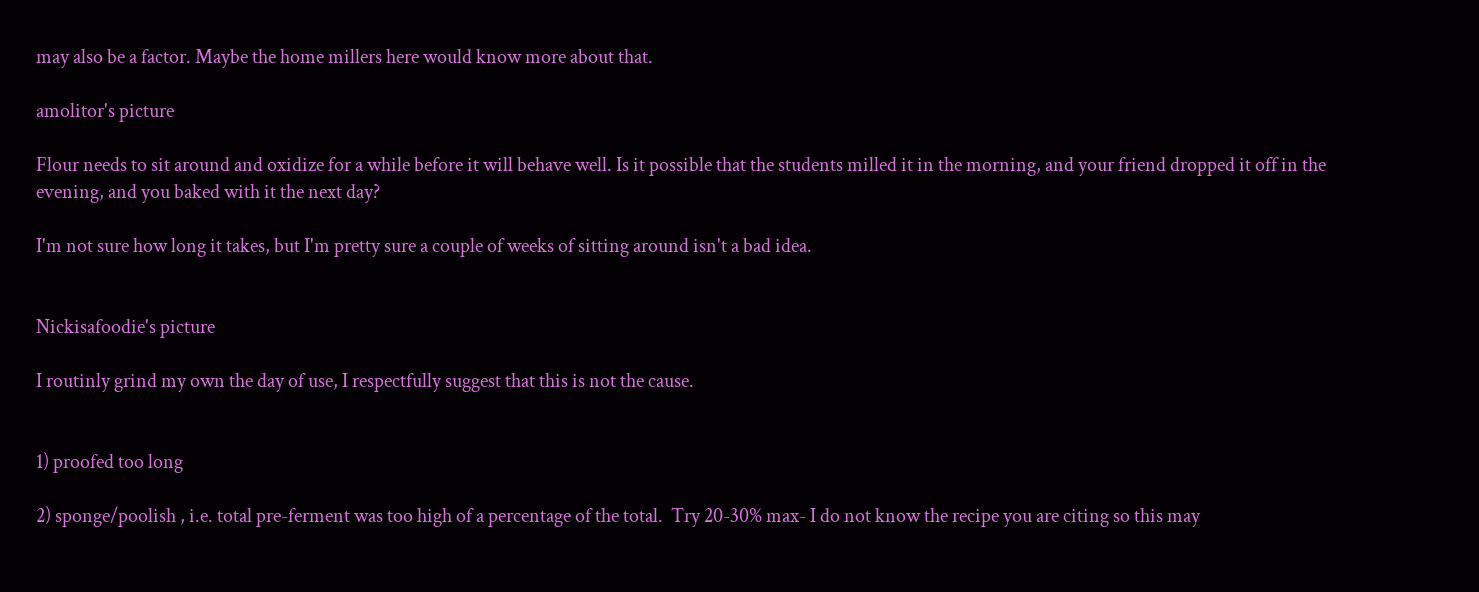may also be a factor. Maybe the home millers here would know more about that.

amolitor's picture

Flour needs to sit around and oxidize for a while before it will behave well. Is it possible that the students milled it in the morning, and your friend dropped it off in the evening, and you baked with it the next day?

I'm not sure how long it takes, but I'm pretty sure a couple of weeks of sitting around isn't a bad idea.


Nickisafoodie's picture

I routinly grind my own the day of use, I respectfully suggest that this is not the cause.


1) proofed too long

2) sponge/poolish , i.e. total pre-ferment was too high of a percentage of the total.  Try 20-30% max- I do not know the recipe you are citing so this may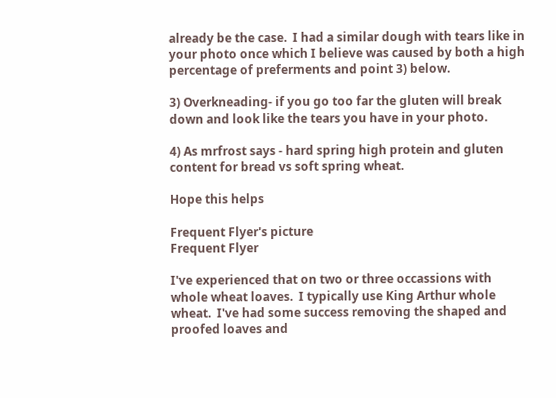already be the case.  I had a similar dough with tears like in your photo once which I believe was caused by both a high percentage of preferments and point 3) below.

3) Overkneading- if you go too far the gluten will break down and look like the tears you have in your photo.

4) As mrfrost says - hard spring high protein and gluten content for bread vs soft spring wheat.

Hope this helps

Frequent Flyer's picture
Frequent Flyer

I've experienced that on two or three occassions with whole wheat loaves.  I typically use King Arthur whole wheat.  I've had some success removing the shaped and proofed loaves and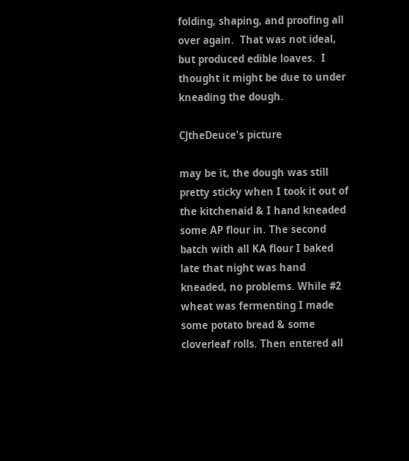folding, shaping, and proofing all over again.  That was not ideal, but produced edible loaves.  I thought it might be due to under kneading the dough.

CJtheDeuce's picture

may be it, the dough was still pretty sticky when I took it out of the kitchenaid & I hand kneaded some AP flour in. The second batch with all KA flour I baked late that night was hand kneaded, no problems. While #2 wheat was fermenting I made some potato bread & some cloverleaf rolls. Then entered all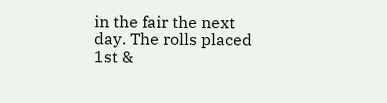in the fair the next day. The rolls placed 1st &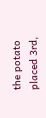the potato placed 3rd,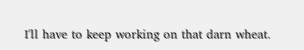I'll have to keep working on that darn wheat.